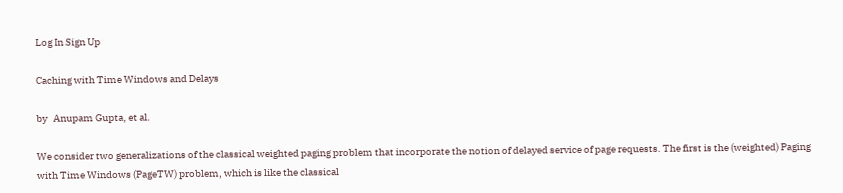Log In Sign Up

Caching with Time Windows and Delays

by   Anupam Gupta, et al.

We consider two generalizations of the classical weighted paging problem that incorporate the notion of delayed service of page requests. The first is the (weighted) Paging with Time Windows (PageTW) problem, which is like the classical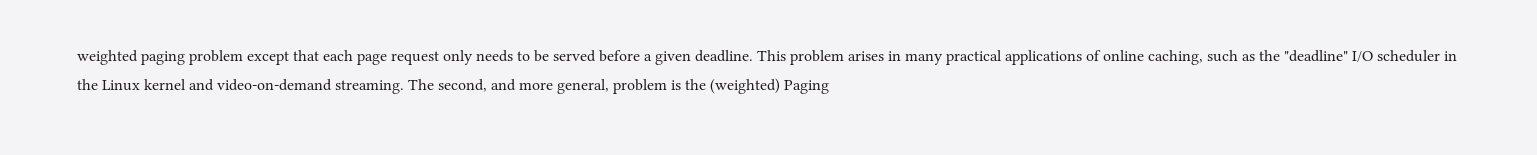weighted paging problem except that each page request only needs to be served before a given deadline. This problem arises in many practical applications of online caching, such as the "deadline" I/O scheduler in the Linux kernel and video-on-demand streaming. The second, and more general, problem is the (weighted) Paging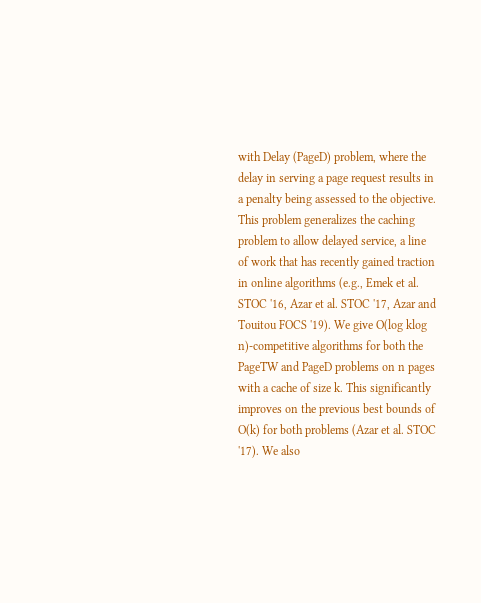with Delay (PageD) problem, where the delay in serving a page request results in a penalty being assessed to the objective. This problem generalizes the caching problem to allow delayed service, a line of work that has recently gained traction in online algorithms (e.g., Emek et al. STOC '16, Azar et al. STOC '17, Azar and Touitou FOCS '19). We give O(log klog n)-competitive algorithms for both the PageTW and PageD problems on n pages with a cache of size k. This significantly improves on the previous best bounds of O(k) for both problems (Azar et al. STOC '17). We also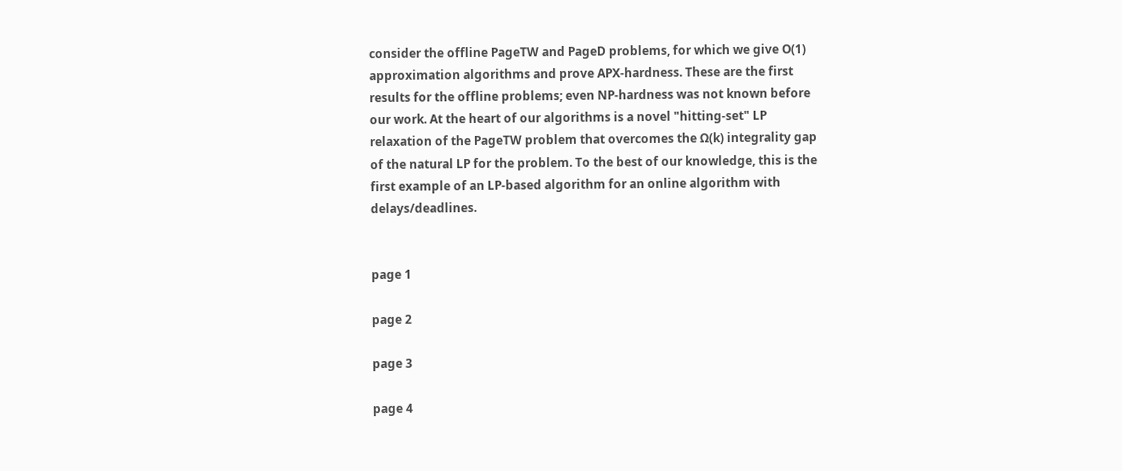consider the offline PageTW and PageD problems, for which we give O(1) approximation algorithms and prove APX-hardness. These are the first results for the offline problems; even NP-hardness was not known before our work. At the heart of our algorithms is a novel "hitting-set" LP relaxation of the PageTW problem that overcomes the Ω(k) integrality gap of the natural LP for the problem. To the best of our knowledge, this is the first example of an LP-based algorithm for an online algorithm with delays/deadlines.


page 1

page 2

page 3

page 4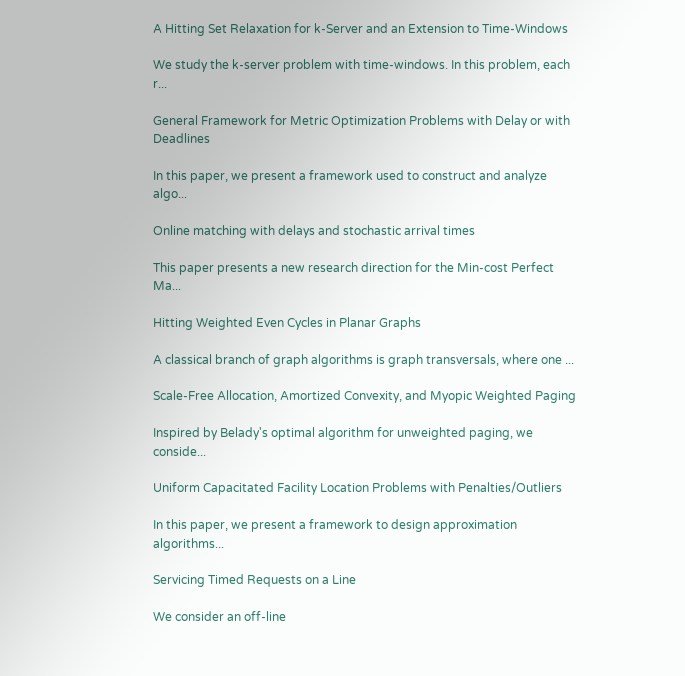A Hitting Set Relaxation for k-Server and an Extension to Time-Windows

We study the k-server problem with time-windows. In this problem, each r...

General Framework for Metric Optimization Problems with Delay or with Deadlines

In this paper, we present a framework used to construct and analyze algo...

Online matching with delays and stochastic arrival times

This paper presents a new research direction for the Min-cost Perfect Ma...

Hitting Weighted Even Cycles in Planar Graphs

A classical branch of graph algorithms is graph transversals, where one ...

Scale-Free Allocation, Amortized Convexity, and Myopic Weighted Paging

Inspired by Belady's optimal algorithm for unweighted paging, we conside...

Uniform Capacitated Facility Location Problems with Penalties/Outliers

In this paper, we present a framework to design approximation algorithms...

Servicing Timed Requests on a Line

We consider an off-line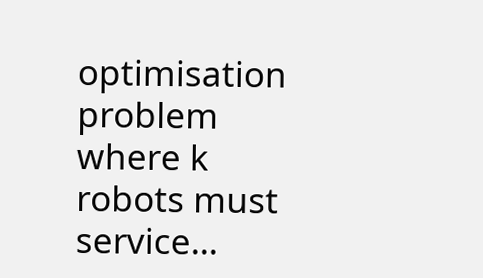optimisation problem where k robots must service...